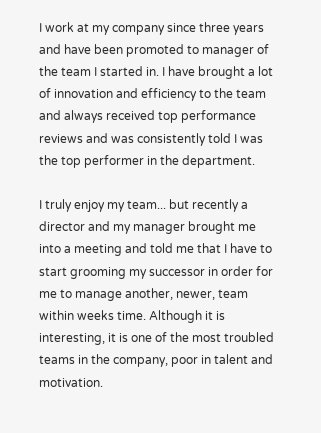I work at my company since three years and have been promoted to manager of the team I started in. I have brought a lot of innovation and efficiency to the team and always received top performance reviews and was consistently told I was the top performer in the department.

I truly enjoy my team... but recently a director and my manager brought me into a meeting and told me that I have to start grooming my successor in order for me to manage another, newer, team within weeks time. Although it is interesting, it is one of the most troubled teams in the company, poor in talent and motivation.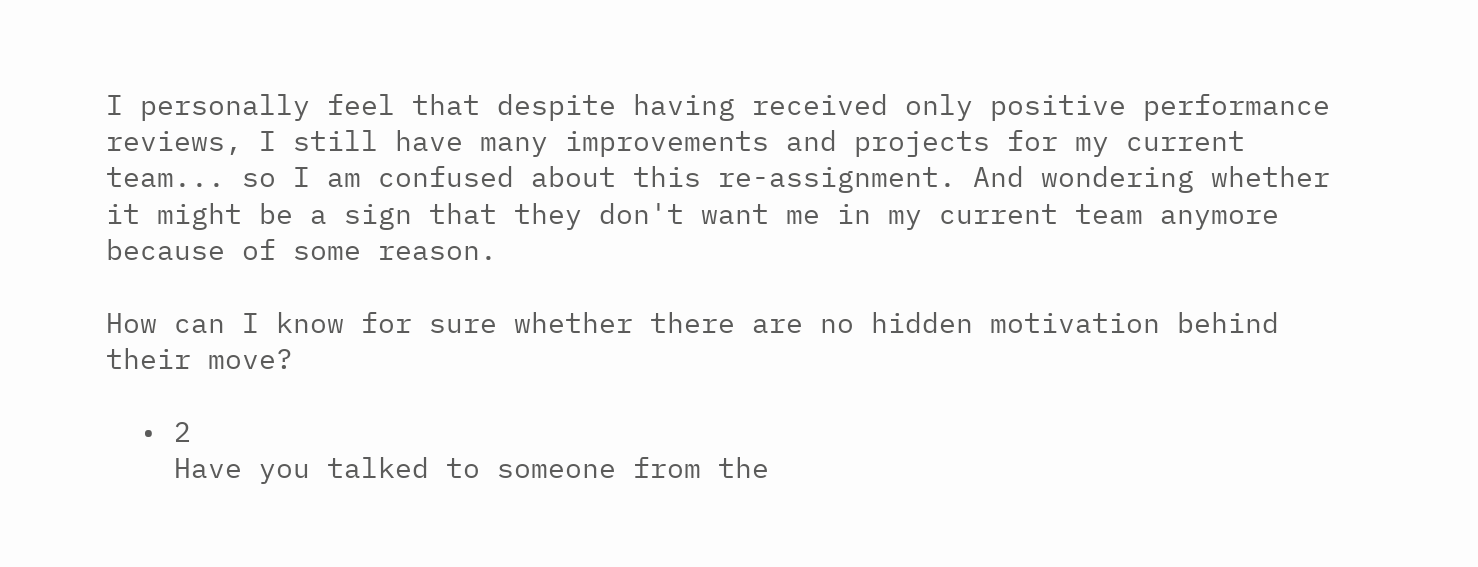I personally feel that despite having received only positive performance reviews, I still have many improvements and projects for my current team... so I am confused about this re-assignment. And wondering whether it might be a sign that they don't want me in my current team anymore because of some reason.

How can I know for sure whether there are no hidden motivation behind their move?

  • 2
    Have you talked to someone from the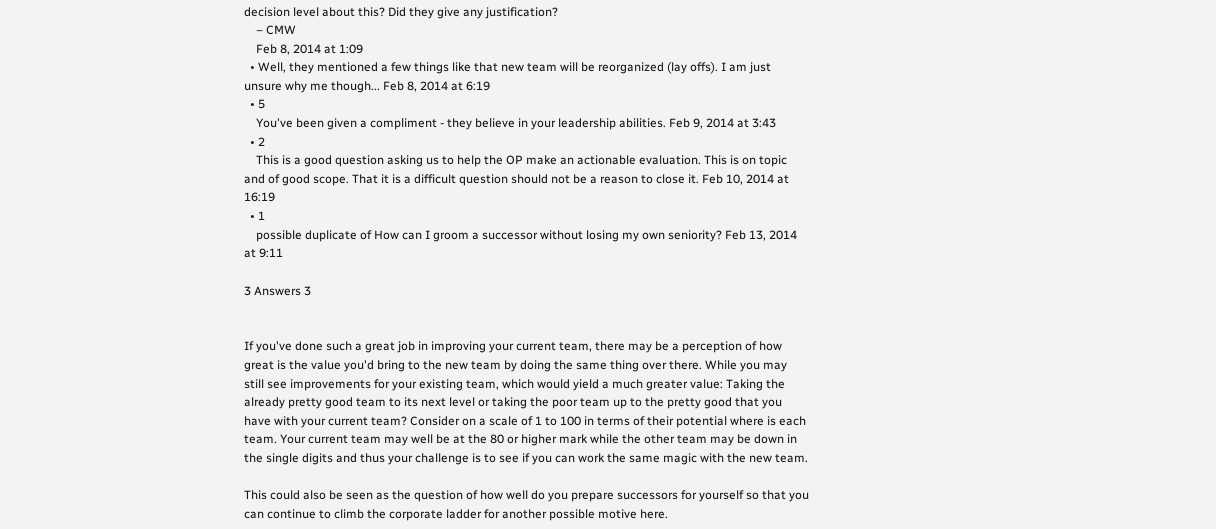decision level about this? Did they give any justification?
    – CMW
    Feb 8, 2014 at 1:09
  • Well, they mentioned a few things like that new team will be reorganized (lay offs). I am just unsure why me though... Feb 8, 2014 at 6:19
  • 5
    You've been given a compliment - they believe in your leadership abilities. Feb 9, 2014 at 3:43
  • 2
    This is a good question asking us to help the OP make an actionable evaluation. This is on topic and of good scope. That it is a difficult question should not be a reason to close it. Feb 10, 2014 at 16:19
  • 1
    possible duplicate of How can I groom a successor without losing my own seniority? Feb 13, 2014 at 9:11

3 Answers 3


If you've done such a great job in improving your current team, there may be a perception of how great is the value you'd bring to the new team by doing the same thing over there. While you may still see improvements for your existing team, which would yield a much greater value: Taking the already pretty good team to its next level or taking the poor team up to the pretty good that you have with your current team? Consider on a scale of 1 to 100 in terms of their potential where is each team. Your current team may well be at the 80 or higher mark while the other team may be down in the single digits and thus your challenge is to see if you can work the same magic with the new team.

This could also be seen as the question of how well do you prepare successors for yourself so that you can continue to climb the corporate ladder for another possible motive here.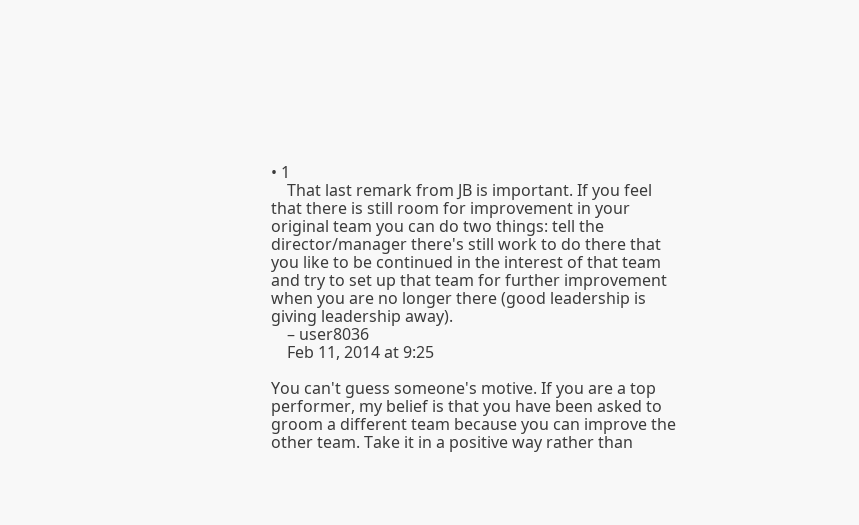• 1
    That last remark from JB is important. If you feel that there is still room for improvement in your original team you can do two things: tell the director/manager there's still work to do there that you like to be continued in the interest of that team and try to set up that team for further improvement when you are no longer there (good leadership is giving leadership away).
    – user8036
    Feb 11, 2014 at 9:25

You can't guess someone's motive. If you are a top performer, my belief is that you have been asked to groom a different team because you can improve the other team. Take it in a positive way rather than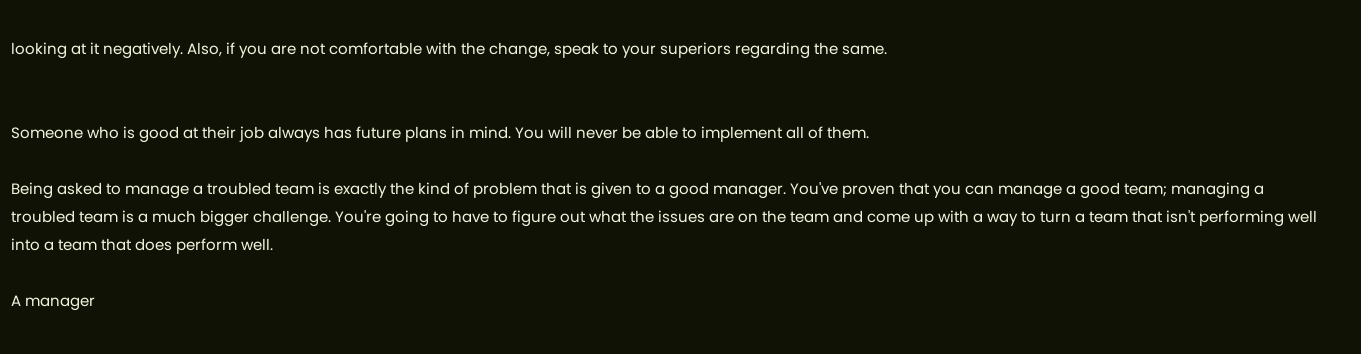looking at it negatively. Also, if you are not comfortable with the change, speak to your superiors regarding the same.


Someone who is good at their job always has future plans in mind. You will never be able to implement all of them.

Being asked to manage a troubled team is exactly the kind of problem that is given to a good manager. You've proven that you can manage a good team; managing a troubled team is a much bigger challenge. You're going to have to figure out what the issues are on the team and come up with a way to turn a team that isn't performing well into a team that does perform well.

A manager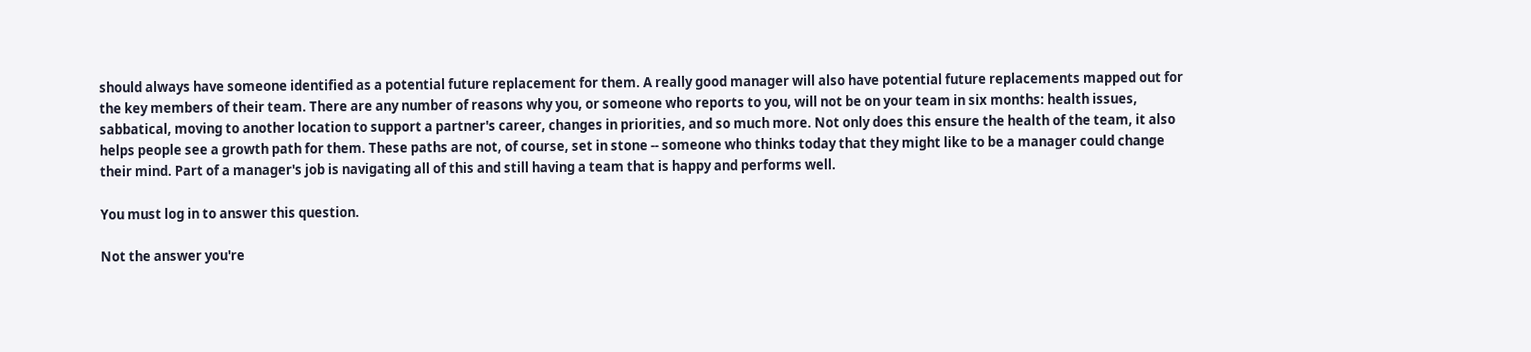should always have someone identified as a potential future replacement for them. A really good manager will also have potential future replacements mapped out for the key members of their team. There are any number of reasons why you, or someone who reports to you, will not be on your team in six months: health issues, sabbatical, moving to another location to support a partner's career, changes in priorities, and so much more. Not only does this ensure the health of the team, it also helps people see a growth path for them. These paths are not, of course, set in stone -- someone who thinks today that they might like to be a manager could change their mind. Part of a manager's job is navigating all of this and still having a team that is happy and performs well.

You must log in to answer this question.

Not the answer you're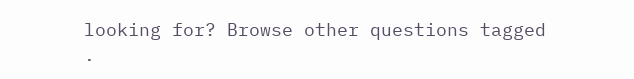looking for? Browse other questions tagged .